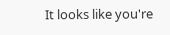It looks like you're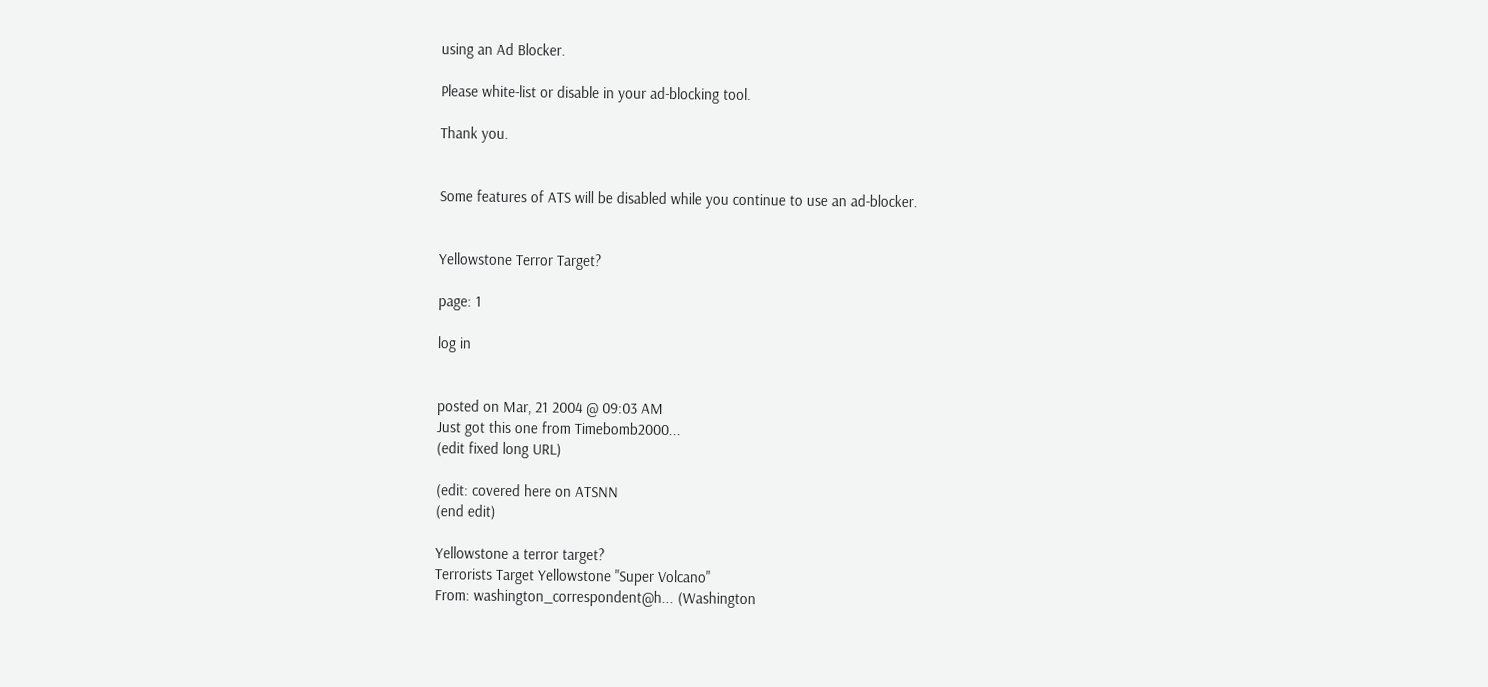using an Ad Blocker.

Please white-list or disable in your ad-blocking tool.

Thank you.


Some features of ATS will be disabled while you continue to use an ad-blocker.


Yellowstone Terror Target?

page: 1

log in


posted on Mar, 21 2004 @ 09:03 AM
Just got this one from Timebomb2000...
(edit fixed long URL)

(edit: covered here on ATSNN
(end edit)

Yellowstone a terror target?
Terrorists Target Yellowstone "Super Volcano"
From: washington_correspondent@h... (Washington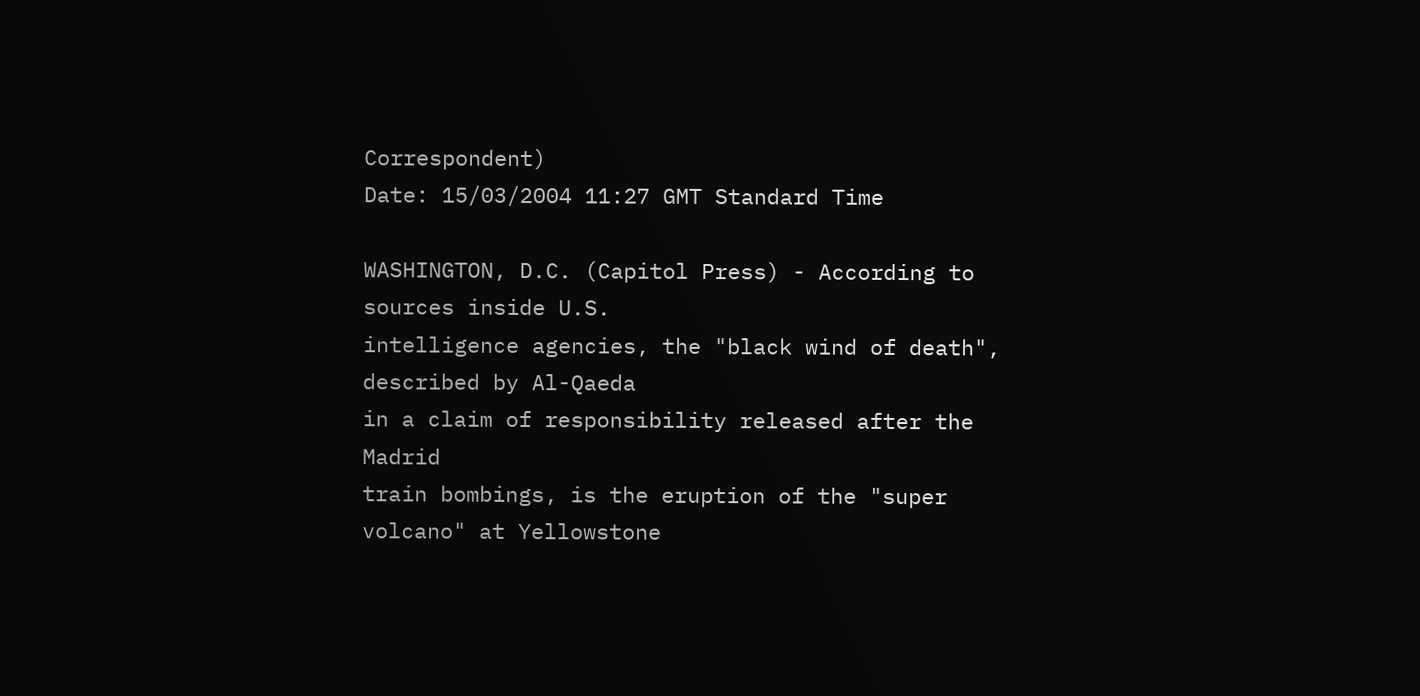Correspondent)
Date: 15/03/2004 11:27 GMT Standard Time

WASHINGTON, D.C. (Capitol Press) - According to sources inside U.S.
intelligence agencies, the "black wind of death", described by Al-Qaeda
in a claim of responsibility released after the Madrid
train bombings, is the eruption of the "super volcano" at Yellowstone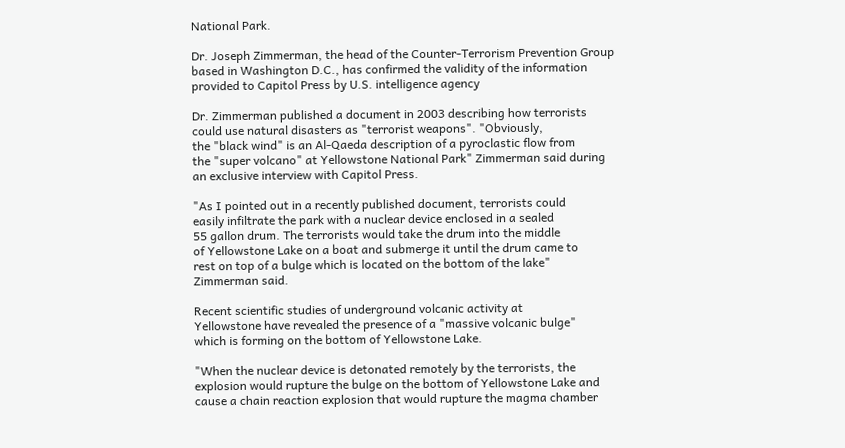National Park.

Dr. Joseph Zimmerman, the head of the Counter-Terrorism Prevention Group
based in Washington D.C., has confirmed the validity of the information
provided to Capitol Press by U.S. intelligence agency

Dr. Zimmerman published a document in 2003 describing how terrorists
could use natural disasters as "terrorist weapons". "Obviously,
the "black wind" is an Al-Qaeda description of a pyroclastic flow from
the "super volcano" at Yellowstone National Park" Zimmerman said during
an exclusive interview with Capitol Press.

"As I pointed out in a recently published document, terrorists could
easily infiltrate the park with a nuclear device enclosed in a sealed
55 gallon drum. The terrorists would take the drum into the middle
of Yellowstone Lake on a boat and submerge it until the drum came to
rest on top of a bulge which is located on the bottom of the lake"
Zimmerman said.

Recent scientific studies of underground volcanic activity at
Yellowstone have revealed the presence of a "massive volcanic bulge"
which is forming on the bottom of Yellowstone Lake.

"When the nuclear device is detonated remotely by the terrorists, the
explosion would rupture the bulge on the bottom of Yellowstone Lake and
cause a chain reaction explosion that would rupture the magma chamber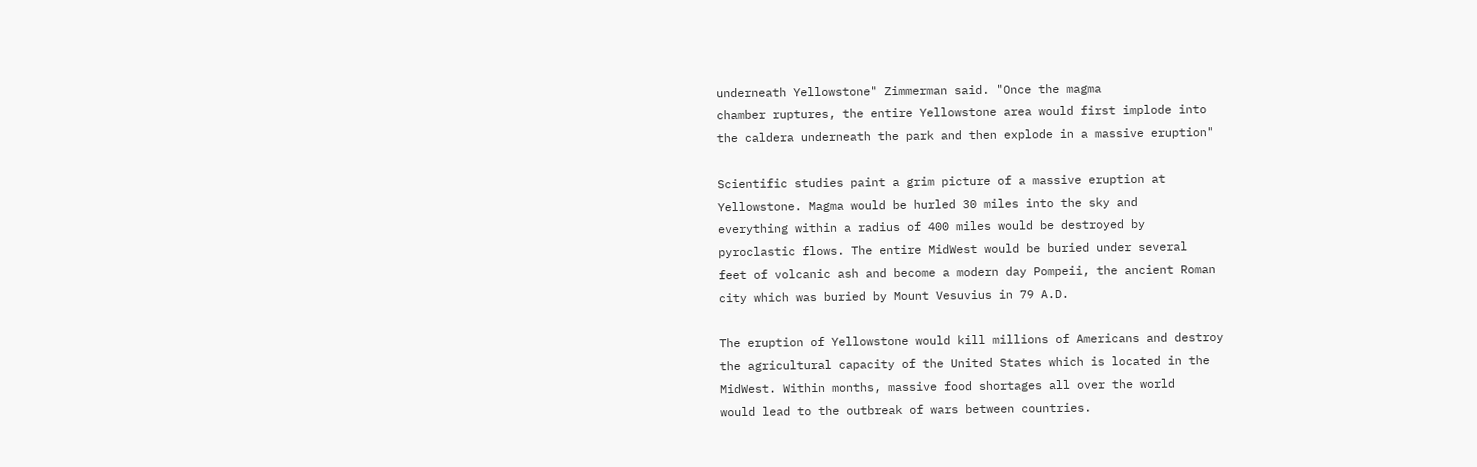underneath Yellowstone" Zimmerman said. "Once the magma
chamber ruptures, the entire Yellowstone area would first implode into
the caldera underneath the park and then explode in a massive eruption"

Scientific studies paint a grim picture of a massive eruption at
Yellowstone. Magma would be hurled 30 miles into the sky and
everything within a radius of 400 miles would be destroyed by
pyroclastic flows. The entire MidWest would be buried under several
feet of volcanic ash and become a modern day Pompeii, the ancient Roman
city which was buried by Mount Vesuvius in 79 A.D.

The eruption of Yellowstone would kill millions of Americans and destroy
the agricultural capacity of the United States which is located in the
MidWest. Within months, massive food shortages all over the world
would lead to the outbreak of wars between countries.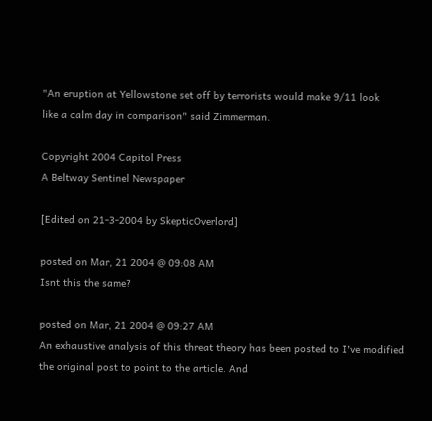"An eruption at Yellowstone set off by terrorists would make 9/11 look
like a calm day in comparison" said Zimmerman.

Copyright 2004 Capitol Press
A Beltway Sentinel Newspaper

[Edited on 21-3-2004 by SkepticOverlord]

posted on Mar, 21 2004 @ 09:08 AM
Isnt this the same?

posted on Mar, 21 2004 @ 09:27 AM
An exhaustive analysis of this threat theory has been posted to I've modified the original post to point to the article. And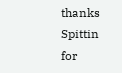thanks Spittin for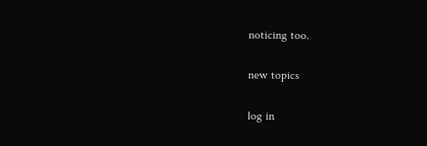noticing too.

new topics

log in